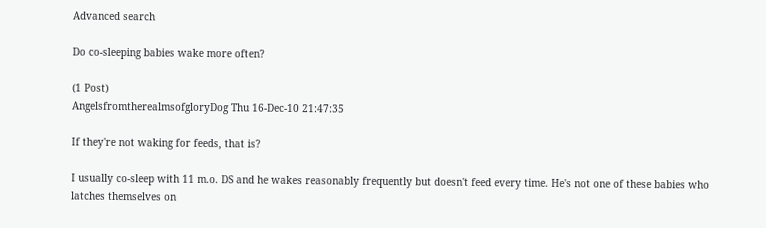Advanced search

Do co-sleeping babies wake more often?

(1 Post)
AngelsfromtherealmsofgloryDog Thu 16-Dec-10 21:47:35

If they're not waking for feeds, that is?

I usually co-sleep with 11 m.o. DS and he wakes reasonably frequently but doesn't feed every time. He's not one of these babies who latches themselves on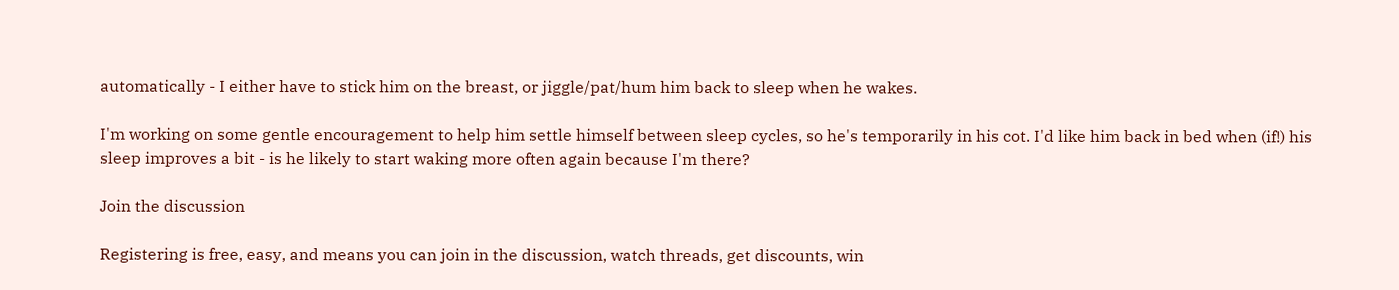automatically - I either have to stick him on the breast, or jiggle/pat/hum him back to sleep when he wakes.

I'm working on some gentle encouragement to help him settle himself between sleep cycles, so he's temporarily in his cot. I'd like him back in bed when (if!) his sleep improves a bit - is he likely to start waking more often again because I'm there?

Join the discussion

Registering is free, easy, and means you can join in the discussion, watch threads, get discounts, win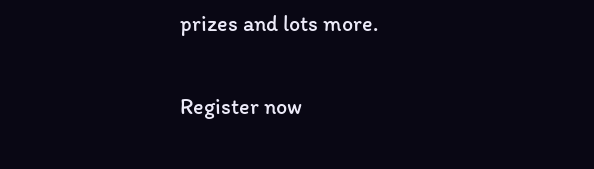prizes and lots more.

Register now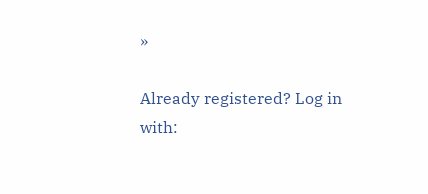»

Already registered? Log in with: